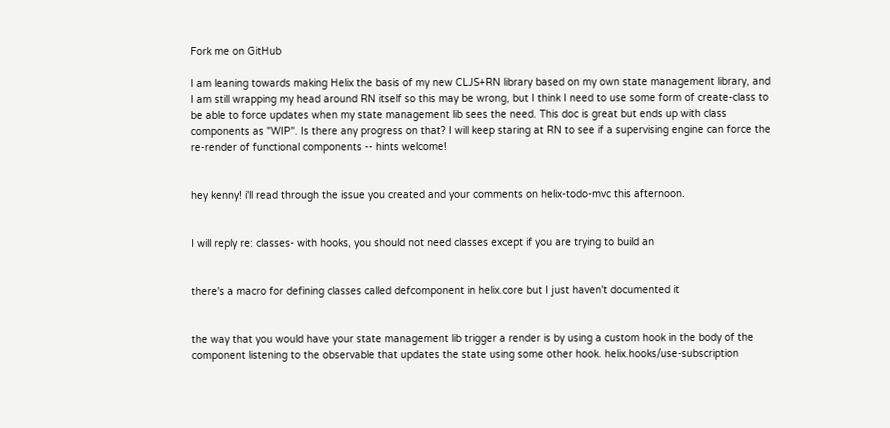Fork me on GitHub

I am leaning towards making Helix the basis of my new CLJS+RN library based on my own state management library, and I am still wrapping my head around RN itself so this may be wrong, but I think I need to use some form of create-class to be able to force updates when my state management lib sees the need. This doc is great but ends up with class components as "WIP". Is there any progress on that? I will keep staring at RN to see if a supervising engine can force the re-render of functional components -- hints welcome!


hey kenny! i'll read through the issue you created and your comments on helix-todo-mvc this afternoon.


I will reply re: classes- with hooks, you should not need classes except if you are trying to build an


there's a macro for defining classes called defcomponent in helix.core but I just haven't documented it


the way that you would have your state management lib trigger a render is by using a custom hook in the body of the component listening to the observable that updates the state using some other hook. helix.hooks/use-subscription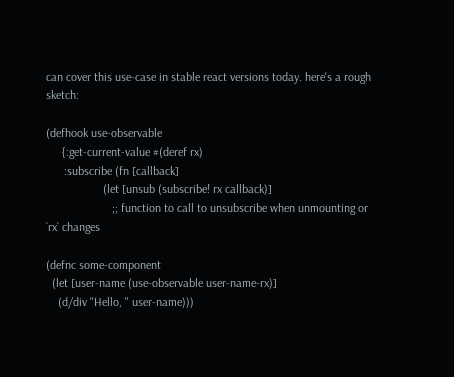can cover this use-case in stable react versions today. here's a rough sketch:

(defhook use-observable
     {:get-current-value #(deref rx)
      :subscribe (fn [callback]
                   (let [unsub (subscribe! rx callback)]
                      ;; function to call to unsubscribe when unmounting or `rx` changes

(defnc some-component
  (let [user-name (use-observable user-name-rx)]
    (d/div "Hello, " user-name)))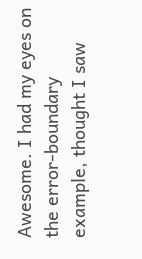Awesome. I had my eyes on the error-boundary example, thought I saw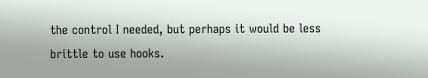the control I needed, but perhaps it would be less brittle to use hooks.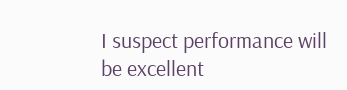I suspect performance will be excellent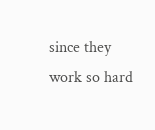since they work so hard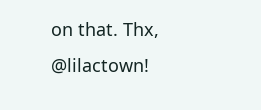on that. Thx, @lilactown!